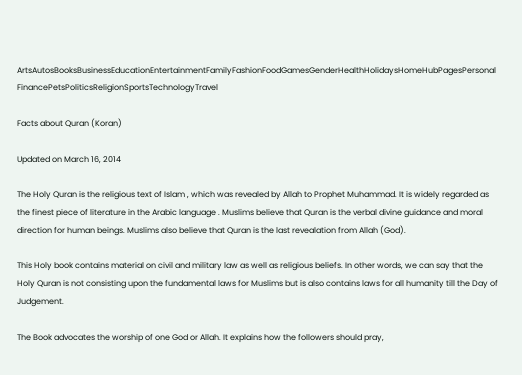ArtsAutosBooksBusinessEducationEntertainmentFamilyFashionFoodGamesGenderHealthHolidaysHomeHubPagesPersonal FinancePetsPoliticsReligionSportsTechnologyTravel

Facts about Quran (Koran)

Updated on March 16, 2014

The Holy Quran is the religious text of Islam , which was revealed by Allah to Prophet Muhammad. It is widely regarded as the finest piece of literature in the Arabic language . Muslims believe that Quran is the verbal divine guidance and moral direction for human beings. Muslims also believe that Quran is the last revealation from Allah (God).

This Holy book contains material on civil and military law as well as religious beliefs. In other words, we can say that the Holy Quran is not consisting upon the fundamental laws for Muslims but is also contains laws for all humanity till the Day of Judgement.

The Book advocates the worship of one God or Allah. It explains how the followers should pray,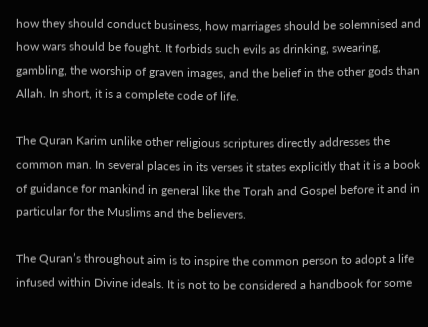how they should conduct business, how marriages should be solemnised and how wars should be fought. It forbids such evils as drinking, swearing, gambling, the worship of graven images, and the belief in the other gods than Allah. In short, it is a complete code of life.

The Quran Karim unlike other religious scriptures directly addresses the common man. In several places in its verses it states explicitly that it is a book of guidance for mankind in general like the Torah and Gospel before it and in particular for the Muslims and the believers.

The Quran’s throughout aim is to inspire the common person to adopt a life infused within Divine ideals. It is not to be considered a handbook for some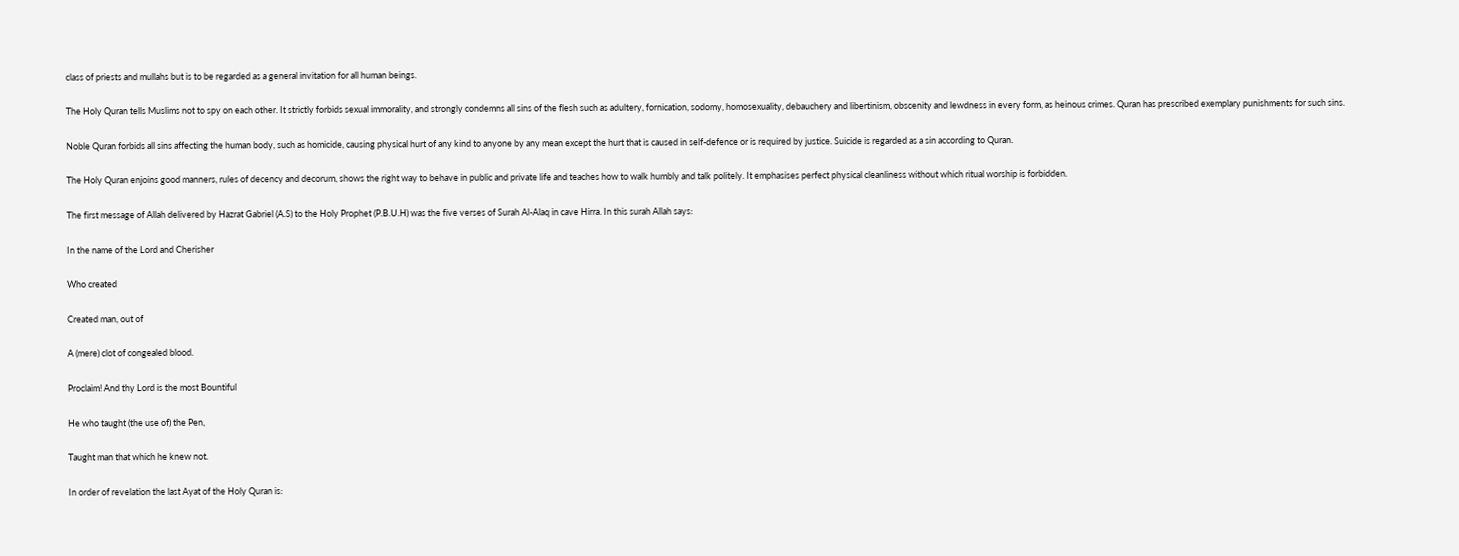class of priests and mullahs but is to be regarded as a general invitation for all human beings.

The Holy Quran tells Muslims not to spy on each other. It strictly forbids sexual immorality, and strongly condemns all sins of the flesh such as adultery, fornication, sodomy, homosexuality, debauchery and libertinism, obscenity and lewdness in every form, as heinous crimes. Quran has prescribed exemplary punishments for such sins.

Noble Quran forbids all sins affecting the human body, such as homicide, causing physical hurt of any kind to anyone by any mean except the hurt that is caused in self-defence or is required by justice. Suicide is regarded as a sin according to Quran.

The Holy Quran enjoins good manners, rules of decency and decorum, shows the right way to behave in public and private life and teaches how to walk humbly and talk politely. It emphasises perfect physical cleanliness without which ritual worship is forbidden.

The first message of Allah delivered by Hazrat Gabriel (A.S) to the Holy Prophet (P.B.U.H) was the five verses of Surah Al-Alaq in cave Hirra. In this surah Allah says:

In the name of the Lord and Cherisher

Who created

Created man, out of

A (mere) clot of congealed blood.

Proclaim! And thy Lord is the most Bountiful

He who taught (the use of) the Pen,

Taught man that which he knew not.

In order of revelation the last Ayat of the Holy Quran is: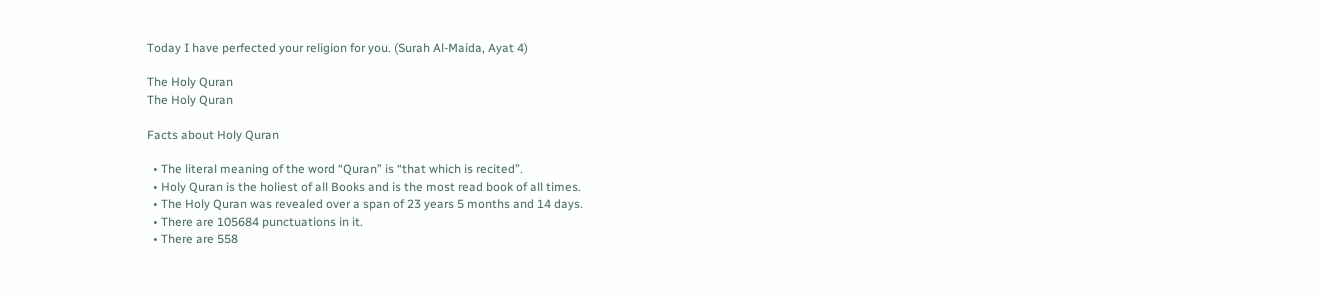Today I have perfected your religion for you. (Surah Al-Maida, Ayat 4)

The Holy Quran
The Holy Quran

Facts about Holy Quran

  • The literal meaning of the word “Quran” is “that which is recited”.
  • Holy Quran is the holiest of all Books and is the most read book of all times.
  • The Holy Quran was revealed over a span of 23 years 5 months and 14 days.
  • There are 105684 punctuations in it.
  • There are 558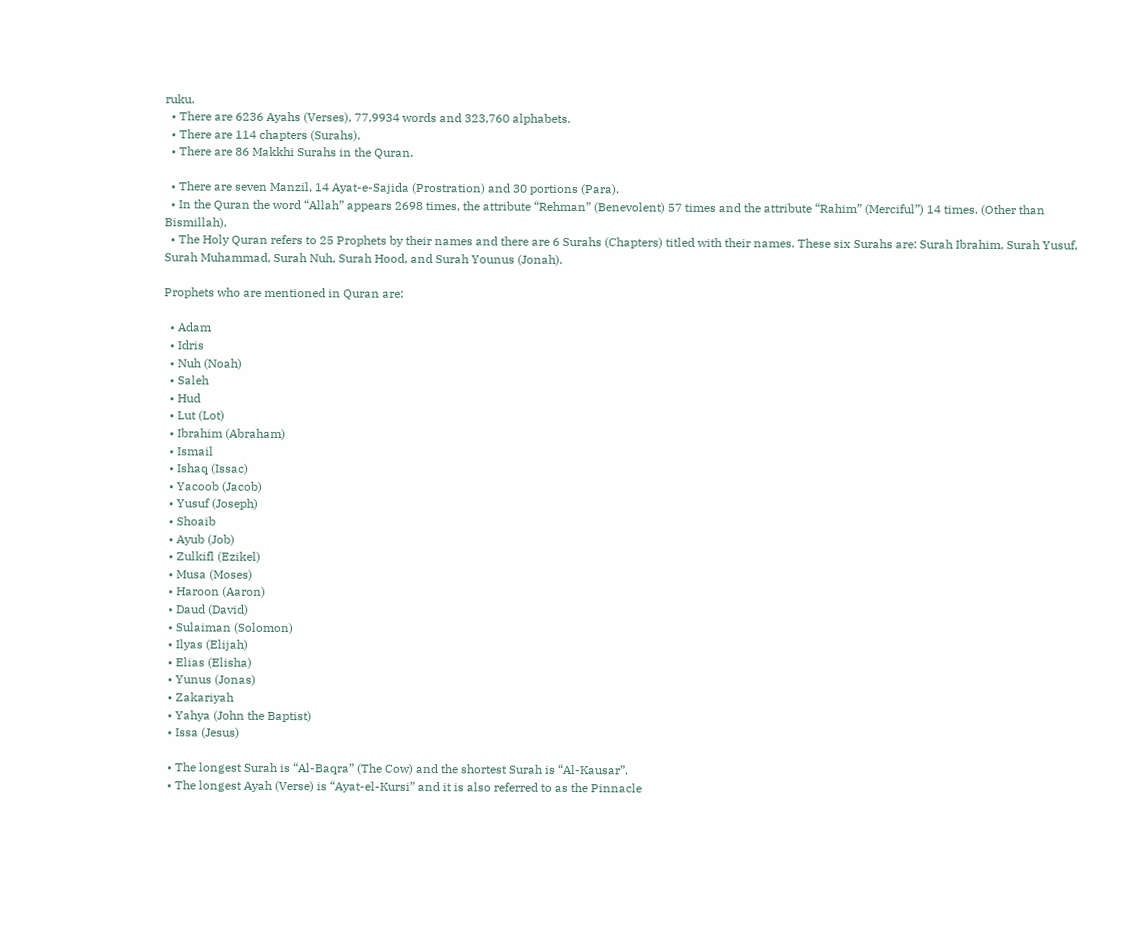ruku.
  • There are 6236 Ayahs (Verses), 77,9934 words and 323,760 alphabets.
  • There are 114 chapters (Surahs).
  • There are 86 Makkhi Surahs in the Quran.

  • There are seven Manzil, 14 Ayat-e-Sajida (Prostration) and 30 portions (Para).
  • In the Quran the word “Allah” appears 2698 times, the attribute “Rehman” (Benevolent) 57 times and the attribute “Rahim” (Merciful”) 14 times. (Other than Bismillah).
  • The Holy Quran refers to 25 Prophets by their names and there are 6 Surahs (Chapters) titled with their names. These six Surahs are: Surah Ibrahim, Surah Yusuf, Surah Muhammad, Surah Nuh, Surah Hood, and Surah Younus (Jonah).

Prophets who are mentioned in Quran are:

  • Adam
  • Idris
  • Nuh (Noah)
  • Saleh
  • Hud
  • Lut (Lot)
  • Ibrahim (Abraham)
  • Ismail
  • Ishaq (Issac)
  • Yacoob (Jacob)
  • Yusuf (Joseph)
  • Shoaib
  • Ayub (Job)
  • Zulkifl (Ezikel)
  • Musa (Moses)
  • Haroon (Aaron)
  • Daud (David)
  • Sulaiman (Solomon)
  • Ilyas (Elijah)
  • Elias (Elisha)
  • Yunus (Jonas)
  • Zakariyah
  • Yahya (John the Baptist)
  • Issa (Jesus)

  • The longest Surah is “Al-Baqra” (The Cow) and the shortest Surah is “Al-Kausar”.
  • The longest Ayah (Verse) is “Ayat-el-Kursi” and it is also referred to as the Pinnacle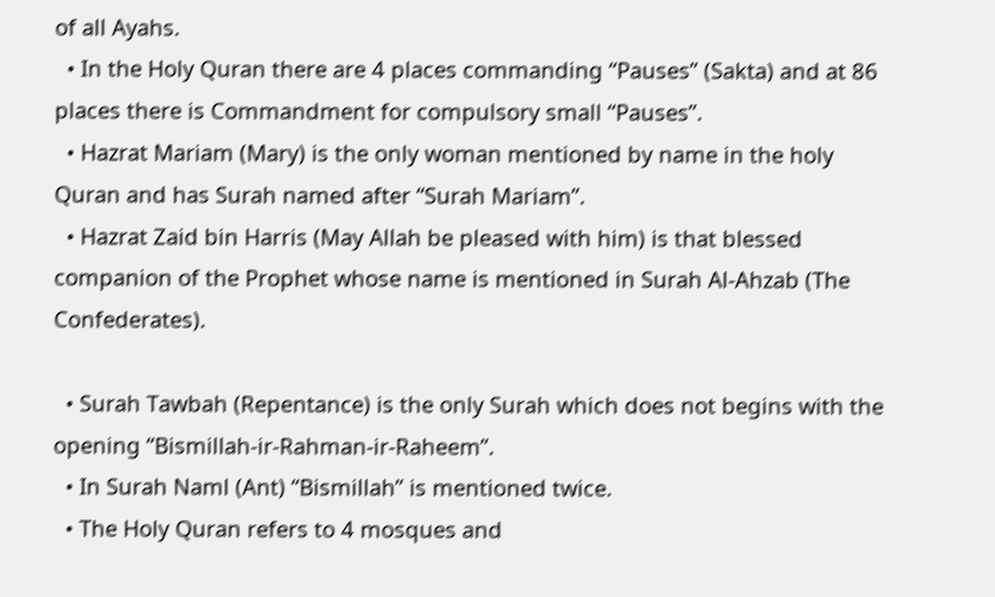of all Ayahs.
  • In the Holy Quran there are 4 places commanding “Pauses” (Sakta) and at 86 places there is Commandment for compulsory small “Pauses”.
  • Hazrat Mariam (Mary) is the only woman mentioned by name in the holy Quran and has Surah named after “Surah Mariam”.
  • Hazrat Zaid bin Harris (May Allah be pleased with him) is that blessed companion of the Prophet whose name is mentioned in Surah Al-Ahzab (The Confederates).

  • Surah Tawbah (Repentance) is the only Surah which does not begins with the opening “Bismillah-ir-Rahman-ir-Raheem”.
  • In Surah Naml (Ant) “Bismillah” is mentioned twice.
  • The Holy Quran refers to 4 mosques and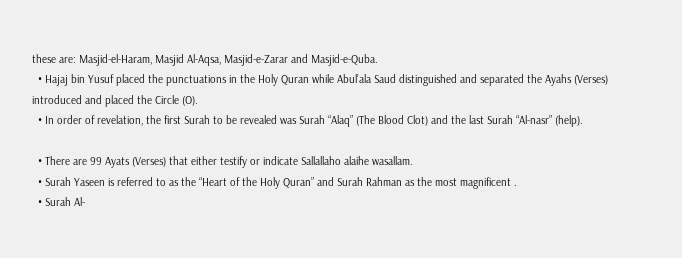these are: Masjid-el-Haram, Masjid Al-Aqsa, Masjid-e-Zarar and Masjid-e-Quba.
  • Hajaj bin Yusuf placed the punctuations in the Holy Quran while Abul’ala Saud distinguished and separated the Ayahs (Verses) introduced and placed the Circle (O).
  • In order of revelation, the first Surah to be revealed was Surah “Alaq” (The Blood Clot) and the last Surah “Al-nasr” (help).

  • There are 99 Ayats (Verses) that either testify or indicate Sallallaho alaihe wasallam.
  • Surah Yaseen is referred to as the “Heart of the Holy Quran” and Surah Rahman as the most magnificent .
  • Surah Al-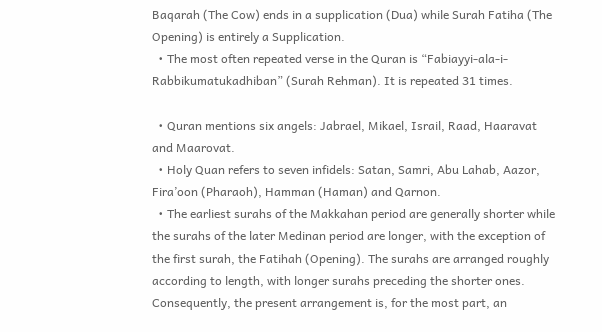Baqarah (The Cow) ends in a supplication (Dua) while Surah Fatiha (The Opening) is entirely a Supplication.
  • The most often repeated verse in the Quran is “Fabiayyi-ala-i-Rabbikumatukadhiban” (Surah Rehman). It is repeated 31 times.

  • Quran mentions six angels: Jabrael, Mikael, Israil, Raad, Haaravat and Maarovat.
  • Holy Quan refers to seven infidels: Satan, Samri, Abu Lahab, Aazor, Fira’oon (Pharaoh), Hamman (Haman) and Qarnon.
  • The earliest surahs of the Makkahan period are generally shorter while the surahs of the later Medinan period are longer, with the exception of the first surah, the Fatihah (Opening). The surahs are arranged roughly according to length, with longer surahs preceding the shorter ones. Consequently, the present arrangement is, for the most part, an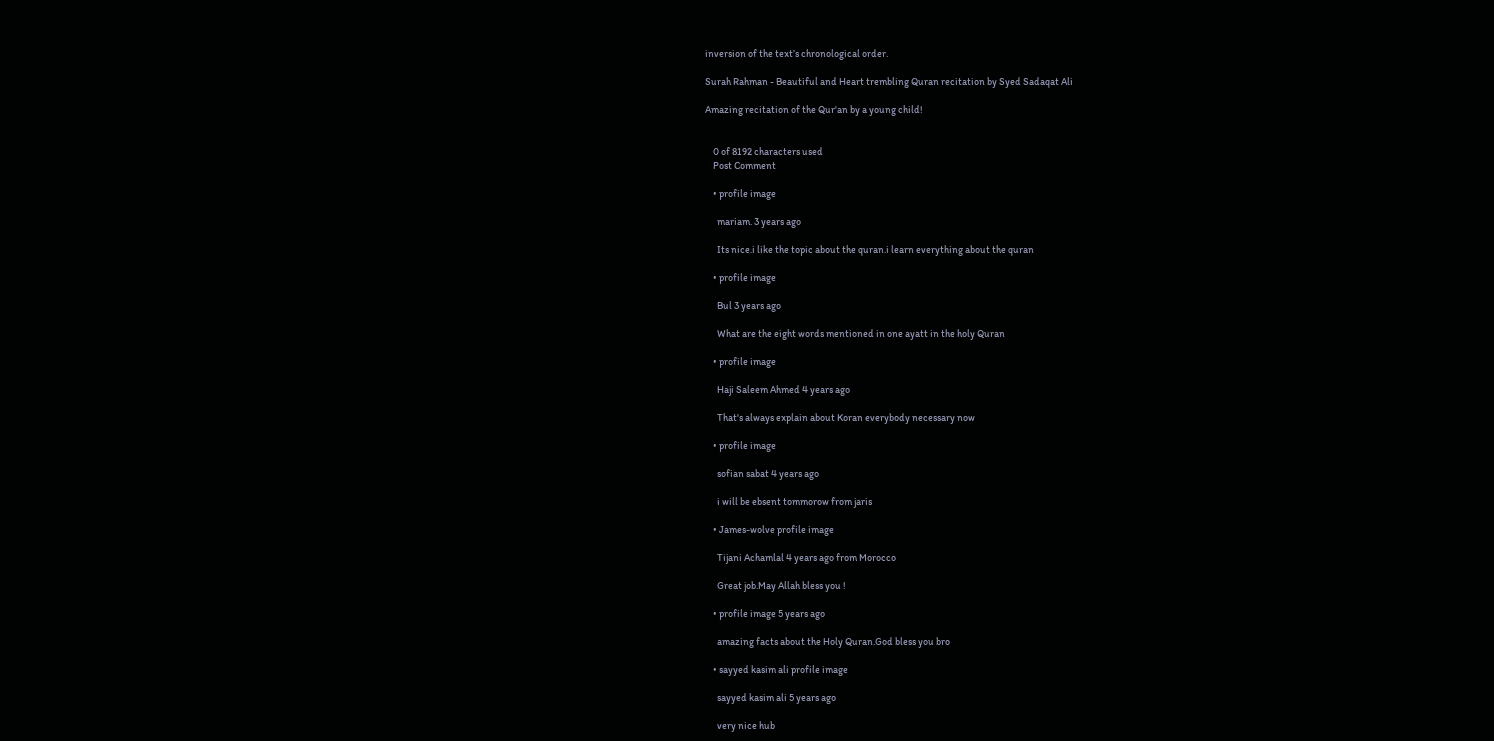inversion of the text’s chronological order.

Surah Rahman - Beautiful and Heart trembling Quran recitation by Syed Sadaqat Ali

Amazing recitation of the Qur'an by a young child!


    0 of 8192 characters used
    Post Comment

    • profile image

      mariam. 3 years ago

      Its nice.i like the topic about the quran.i learn everything about the quran

    • profile image

      Bul 3 years ago

      What are the eight words mentioned in one ayatt in the holy Quran

    • profile image

      Haji Saleem Ahmed 4 years ago

      That's always explain about Koran everybody necessary now

    • profile image

      sofian sabat 4 years ago

      i will be ebsent tommorow from jaris

    • James-wolve profile image

      Tijani Achamlal 4 years ago from Morocco

      Great job.May Allah bless you !

    • profile image 5 years ago

      amazing facts about the Holy Quran.God bless you bro

    • sayyed kasim ali profile image

      sayyed kasim ali 5 years ago

      very nice hub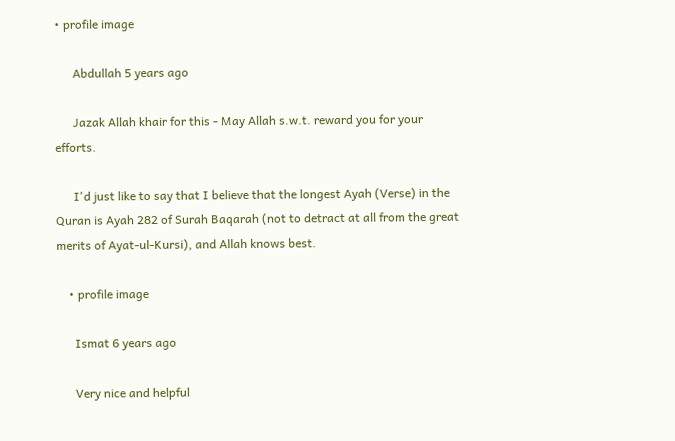• profile image

      Abdullah 5 years ago

      Jazak Allah khair for this - May Allah s.w.t. reward you for your efforts.

      I'd just like to say that I believe that the longest Ayah (Verse) in the Quran is Ayah 282 of Surah Baqarah (not to detract at all from the great merits of Ayat-ul-Kursi), and Allah knows best.

    • profile image

      Ismat 6 years ago

      Very nice and helpful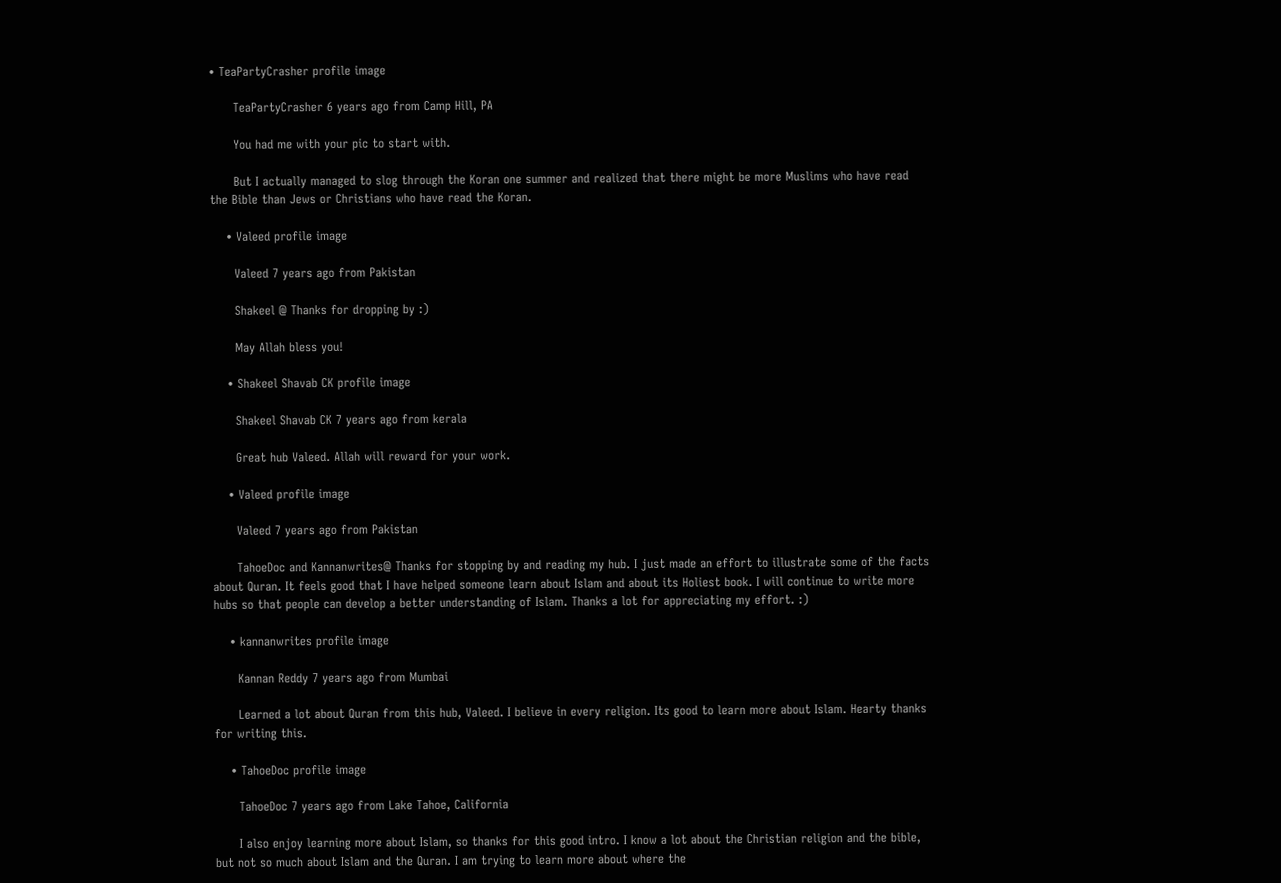• TeaPartyCrasher profile image

      TeaPartyCrasher 6 years ago from Camp Hill, PA

      You had me with your pic to start with.

      But I actually managed to slog through the Koran one summer and realized that there might be more Muslims who have read the Bible than Jews or Christians who have read the Koran.

    • Valeed profile image

      Valeed 7 years ago from Pakistan

      Shakeel @ Thanks for dropping by :)

      May Allah bless you!

    • Shakeel Shavab CK profile image

      Shakeel Shavab CK 7 years ago from kerala

      Great hub Valeed. Allah will reward for your work.

    • Valeed profile image

      Valeed 7 years ago from Pakistan

      TahoeDoc and Kannanwrites@ Thanks for stopping by and reading my hub. I just made an effort to illustrate some of the facts about Quran. It feels good that I have helped someone learn about Islam and about its Holiest book. I will continue to write more hubs so that people can develop a better understanding of Islam. Thanks a lot for appreciating my effort. :)

    • kannanwrites profile image

      Kannan Reddy 7 years ago from Mumbai

      Learned a lot about Quran from this hub, Valeed. I believe in every religion. Its good to learn more about Islam. Hearty thanks for writing this.

    • TahoeDoc profile image

      TahoeDoc 7 years ago from Lake Tahoe, California

      I also enjoy learning more about Islam, so thanks for this good intro. I know a lot about the Christian religion and the bible, but not so much about Islam and the Quran. I am trying to learn more about where the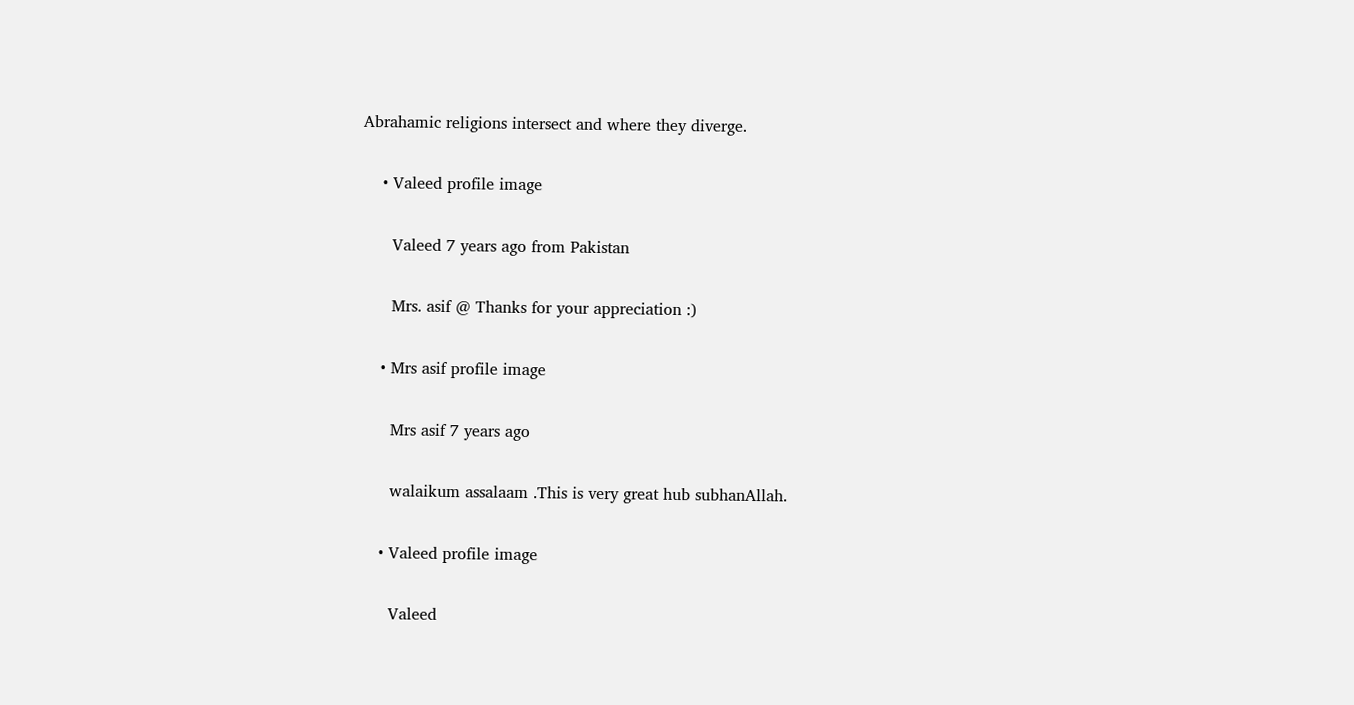Abrahamic religions intersect and where they diverge.

    • Valeed profile image

      Valeed 7 years ago from Pakistan

      Mrs. asif @ Thanks for your appreciation :)

    • Mrs asif profile image

      Mrs asif 7 years ago

      walaikum assalaam .This is very great hub subhanAllah.

    • Valeed profile image

      Valeed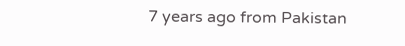7 years ago from Pakistan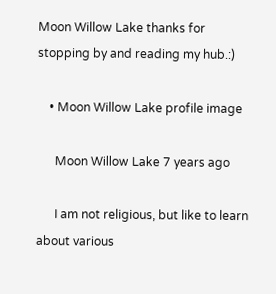Moon Willow Lake thanks for stopping by and reading my hub.:)

    • Moon Willow Lake profile image

      Moon Willow Lake 7 years ago

      I am not religious, but like to learn about various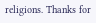religions. Thanks for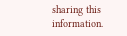sharing this information.